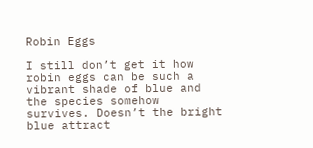Robin Eggs

I still don’t get it how robin eggs can be such a vibrant shade of blue and the species somehow survives. Doesn’t the bright blue attract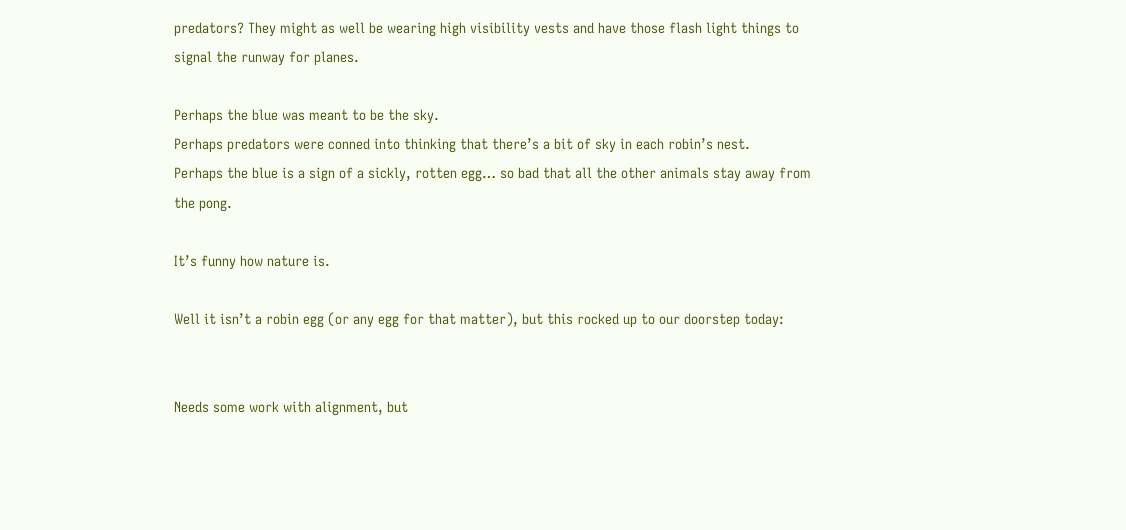predators? They might as well be wearing high visibility vests and have those flash light things to signal the runway for planes.

Perhaps the blue was meant to be the sky.
Perhaps predators were conned into thinking that there’s a bit of sky in each robin’s nest.
Perhaps the blue is a sign of a sickly, rotten egg… so bad that all the other animals stay away from the pong.

It’s funny how nature is.

Well it isn’t a robin egg (or any egg for that matter), but this rocked up to our doorstep today:


Needs some work with alignment, but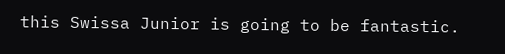this Swissa Junior is going to be fantastic.